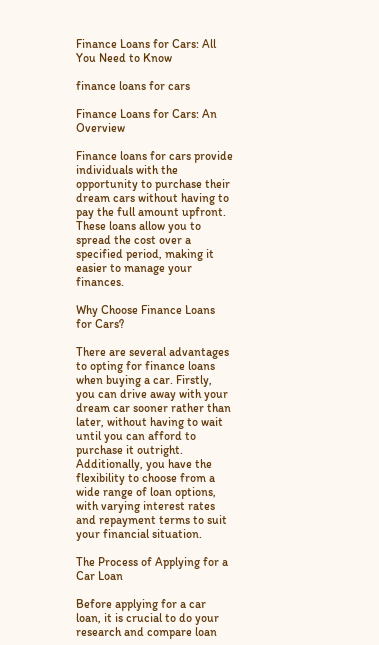Finance Loans for Cars: All You Need to Know

finance loans for cars

Finance Loans for Cars: An Overview

Finance loans for cars provide individuals with the opportunity to purchase their dream cars without having to pay the full amount upfront. These loans allow you to spread the cost over a specified period, making it easier to manage your finances.

Why Choose Finance Loans for Cars?

There are several advantages to opting for finance loans when buying a car. Firstly, you can drive away with your dream car sooner rather than later, without having to wait until you can afford to purchase it outright. Additionally, you have the flexibility to choose from a wide range of loan options, with varying interest rates and repayment terms to suit your financial situation.

The Process of Applying for a Car Loan

Before applying for a car loan, it is crucial to do your research and compare loan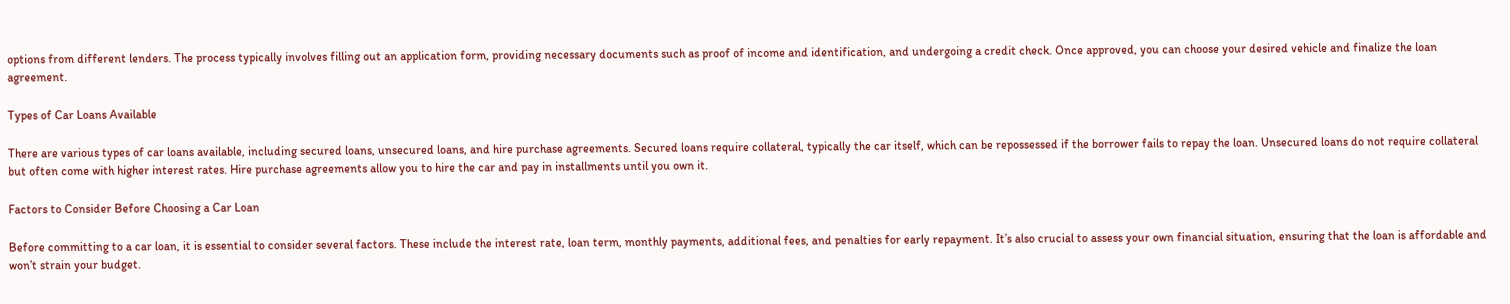options from different lenders. The process typically involves filling out an application form, providing necessary documents such as proof of income and identification, and undergoing a credit check. Once approved, you can choose your desired vehicle and finalize the loan agreement.

Types of Car Loans Available

There are various types of car loans available, including secured loans, unsecured loans, and hire purchase agreements. Secured loans require collateral, typically the car itself, which can be repossessed if the borrower fails to repay the loan. Unsecured loans do not require collateral but often come with higher interest rates. Hire purchase agreements allow you to hire the car and pay in installments until you own it.

Factors to Consider Before Choosing a Car Loan

Before committing to a car loan, it is essential to consider several factors. These include the interest rate, loan term, monthly payments, additional fees, and penalties for early repayment. It’s also crucial to assess your own financial situation, ensuring that the loan is affordable and won’t strain your budget.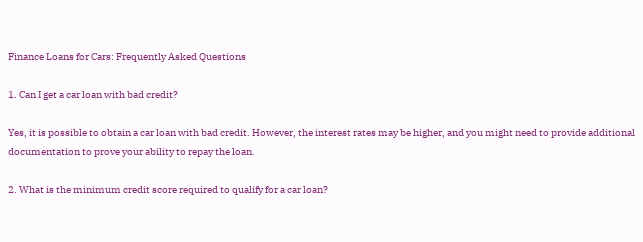Finance Loans for Cars: Frequently Asked Questions

1. Can I get a car loan with bad credit?

Yes, it is possible to obtain a car loan with bad credit. However, the interest rates may be higher, and you might need to provide additional documentation to prove your ability to repay the loan.

2. What is the minimum credit score required to qualify for a car loan?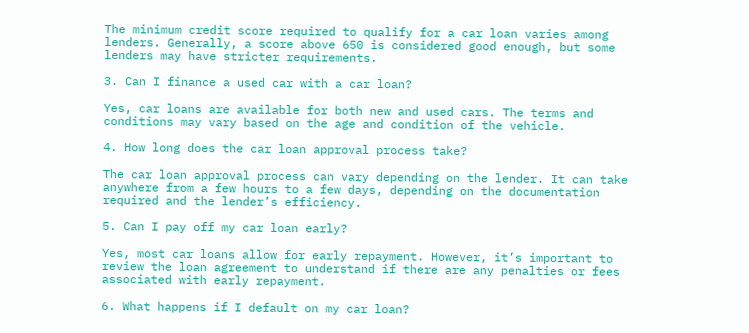The minimum credit score required to qualify for a car loan varies among lenders. Generally, a score above 650 is considered good enough, but some lenders may have stricter requirements.

3. Can I finance a used car with a car loan?

Yes, car loans are available for both new and used cars. The terms and conditions may vary based on the age and condition of the vehicle.

4. How long does the car loan approval process take?

The car loan approval process can vary depending on the lender. It can take anywhere from a few hours to a few days, depending on the documentation required and the lender’s efficiency.

5. Can I pay off my car loan early?

Yes, most car loans allow for early repayment. However, it’s important to review the loan agreement to understand if there are any penalties or fees associated with early repayment.

6. What happens if I default on my car loan?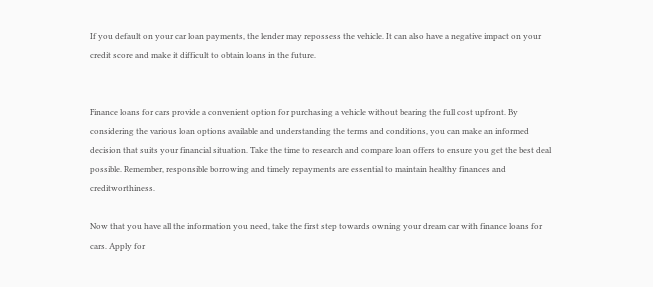If you default on your car loan payments, the lender may repossess the vehicle. It can also have a negative impact on your credit score and make it difficult to obtain loans in the future.


Finance loans for cars provide a convenient option for purchasing a vehicle without bearing the full cost upfront. By considering the various loan options available and understanding the terms and conditions, you can make an informed decision that suits your financial situation. Take the time to research and compare loan offers to ensure you get the best deal possible. Remember, responsible borrowing and timely repayments are essential to maintain healthy finances and creditworthiness.

Now that you have all the information you need, take the first step towards owning your dream car with finance loans for cars. Apply for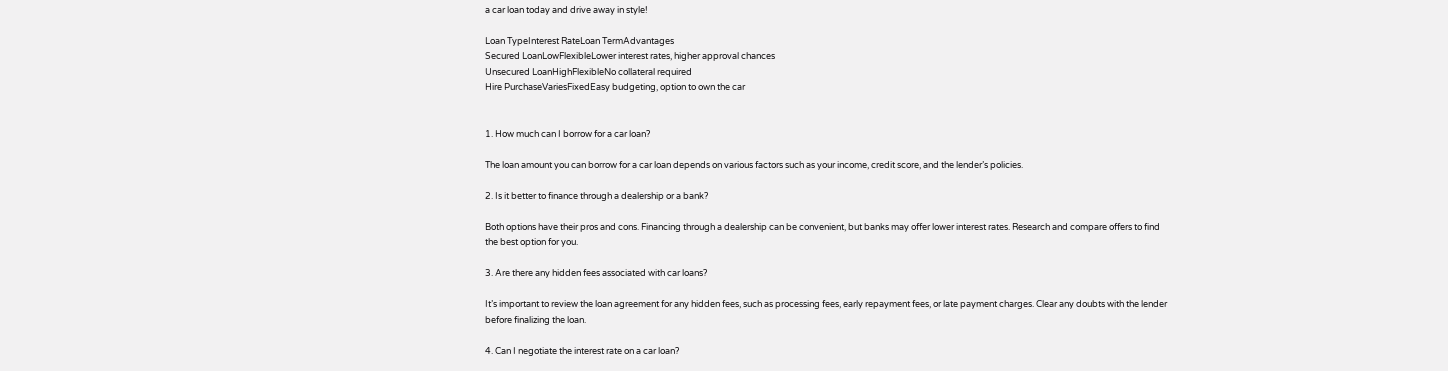a car loan today and drive away in style!

Loan TypeInterest RateLoan TermAdvantages
Secured LoanLowFlexibleLower interest rates, higher approval chances
Unsecured LoanHighFlexibleNo collateral required
Hire PurchaseVariesFixedEasy budgeting, option to own the car


1. How much can I borrow for a car loan?

The loan amount you can borrow for a car loan depends on various factors such as your income, credit score, and the lender’s policies.

2. Is it better to finance through a dealership or a bank?

Both options have their pros and cons. Financing through a dealership can be convenient, but banks may offer lower interest rates. Research and compare offers to find the best option for you.

3. Are there any hidden fees associated with car loans?

It’s important to review the loan agreement for any hidden fees, such as processing fees, early repayment fees, or late payment charges. Clear any doubts with the lender before finalizing the loan.

4. Can I negotiate the interest rate on a car loan?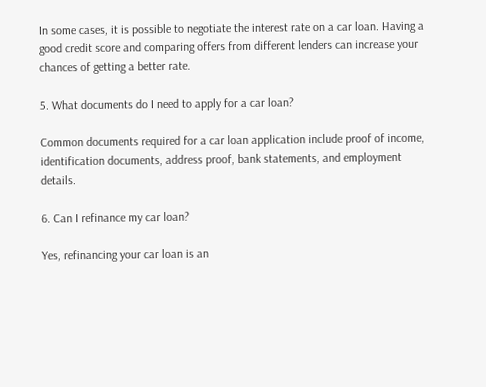In some cases, it is possible to negotiate the interest rate on a car loan. Having a good credit score and comparing offers from different lenders can increase your chances of getting a better rate.

5. What documents do I need to apply for a car loan?

Common documents required for a car loan application include proof of income, identification documents, address proof, bank statements, and employment details.

6. Can I refinance my car loan?

Yes, refinancing your car loan is an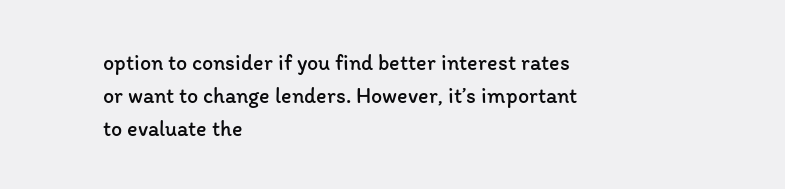option to consider if you find better interest rates or want to change lenders. However, it’s important to evaluate the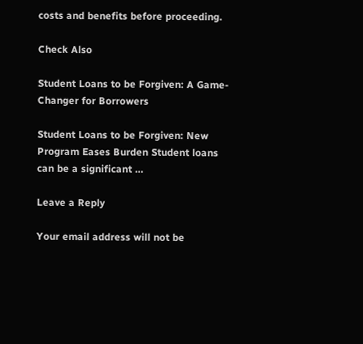costs and benefits before proceeding.

Check Also

Student Loans to be Forgiven: A Game-Changer for Borrowers

Student Loans to be Forgiven: New Program Eases Burden Student loans can be a significant …

Leave a Reply

Your email address will not be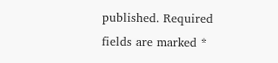published. Required fields are marked *